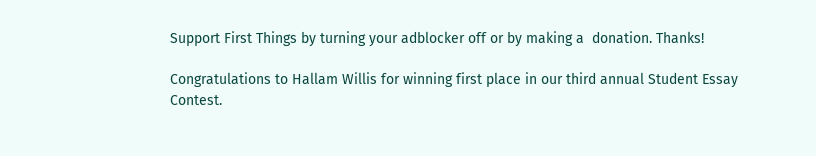Support First Things by turning your adblocker off or by making a  donation. Thanks!

Congratulations to Hallam Willis for winning first place in our third annual Student Essay Contest.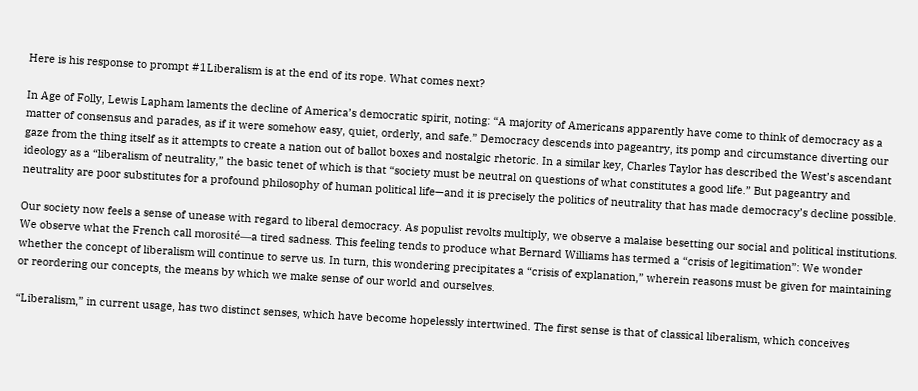Here is his response to prompt #1Liberalism is at the end of its rope. What comes next?

In Age of Folly, Lewis Lapham laments the decline of America’s democratic spirit, noting: “A majority of Americans apparently have come to think of democracy as a matter of consensus and parades, as if it were somehow easy, quiet, orderly, and safe.” Democracy descends into pageantry, its pomp and circumstance diverting our gaze from the thing itself as it attempts to create a nation out of ballot boxes and nostalgic rhetoric. In a similar key, Charles Taylor has described the West’s ascendant ideology as a “liberalism of neutrality,” the basic tenet of which is that “society must be neutral on questions of what constitutes a good life.” But pageantry and neutrality are poor substitutes for a profound philosophy of human political life—and it is precisely the politics of neutrality that has made democracy’s decline possible.

Our society now feels a sense of unease with regard to liberal democracy. As populist revolts multiply, we observe a malaise besetting our social and political institutions. We observe what the French call morosité—a tired sadness. This feeling tends to produce what Bernard Williams has termed a “crisis of legitimation”: We wonder whether the concept of liberalism will continue to serve us. In turn, this wondering precipitates a “crisis of explanation,” wherein reasons must be given for maintaining or reordering our concepts, the means by which we make sense of our world and ourselves.

“Liberalism,” in current usage, has two distinct senses, which have become hopelessly intertwined. The first sense is that of classical liberalism, which conceives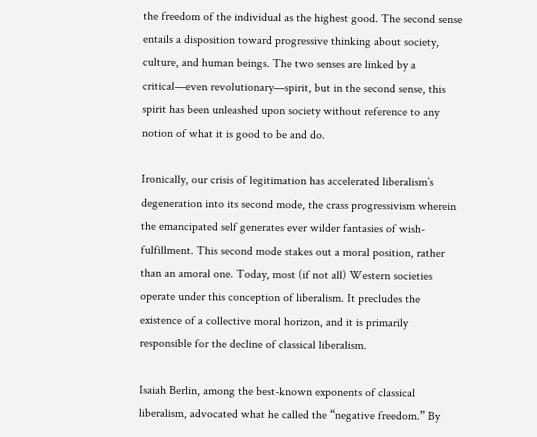the freedom of the individual as the highest good. The second sense entails a disposition toward progressive thinking about society, culture, and human beings. The two senses are linked by a critical—even revolutionary—spirit, but in the second sense, this spirit has been unleashed upon society without reference to any notion of what it is good to be and do.

Ironically, our crisis of legitimation has accelerated liberalism’s degeneration into its second mode, the crass progressivism wherein the emancipated self generates ever wilder fantasies of wish-fulfillment. This second mode stakes out a moral position, rather than an amoral one. Today, most (if not all) Western societies operate under this conception of liberalism. It precludes the existence of a collective moral horizon, and it is primarily responsible for the decline of classical liberalism.

Isaiah Berlin, among the best-known exponents of classical liberalism, advocated what he called the “negative freedom.” By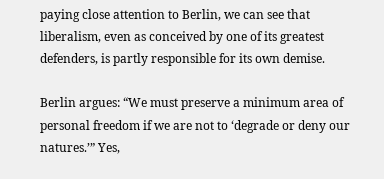paying close attention to Berlin, we can see that liberalism, even as conceived by one of its greatest defenders, is partly responsible for its own demise.

Berlin argues: “We must preserve a minimum area of personal freedom if we are not to ‘degrade or deny our natures.’” Yes,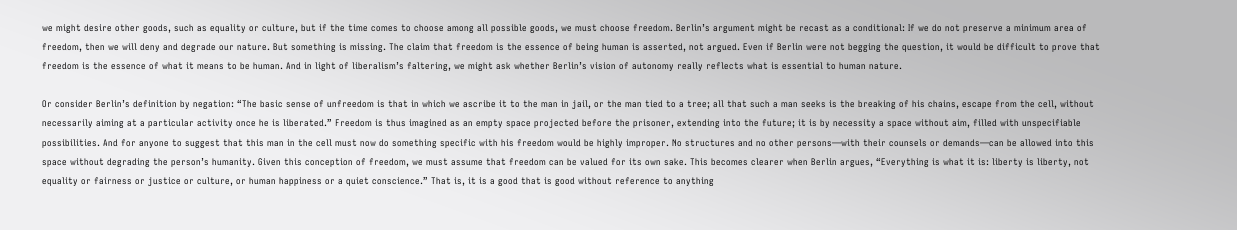we might desire other goods, such as equality or culture, but if the time comes to choose among all possible goods, we must choose freedom. Berlin’s argument might be recast as a conditional: If we do not preserve a minimum area of freedom, then we will deny and degrade our nature. But something is missing. The claim that freedom is the essence of being human is asserted, not argued. Even if Berlin were not begging the question, it would be difficult to prove that freedom is the essence of what it means to be human. And in light of liberalism’s faltering, we might ask whether Berlin’s vision of autonomy really reflects what is essential to human nature.

Or consider Berlin’s definition by negation: “The basic sense of unfreedom is that in which we ascribe it to the man in jail, or the man tied to a tree; all that such a man seeks is the breaking of his chains, escape from the cell, without necessarily aiming at a particular activity once he is liberated.” Freedom is thus imagined as an empty space projected before the prisoner, extending into the future; it is by necessity a space without aim, filled with unspecifiable possibilities. And for anyone to suggest that this man in the cell must now do something specific with his freedom would be highly improper. No structures and no other persons—with their counsels or demands—can be allowed into this space without degrading the person’s humanity. Given this conception of freedom, we must assume that freedom can be valued for its own sake. This becomes clearer when Berlin argues, “Everything is what it is: liberty is liberty, not equality or fairness or justice or culture, or human happiness or a quiet conscience.” That is, it is a good that is good without reference to anything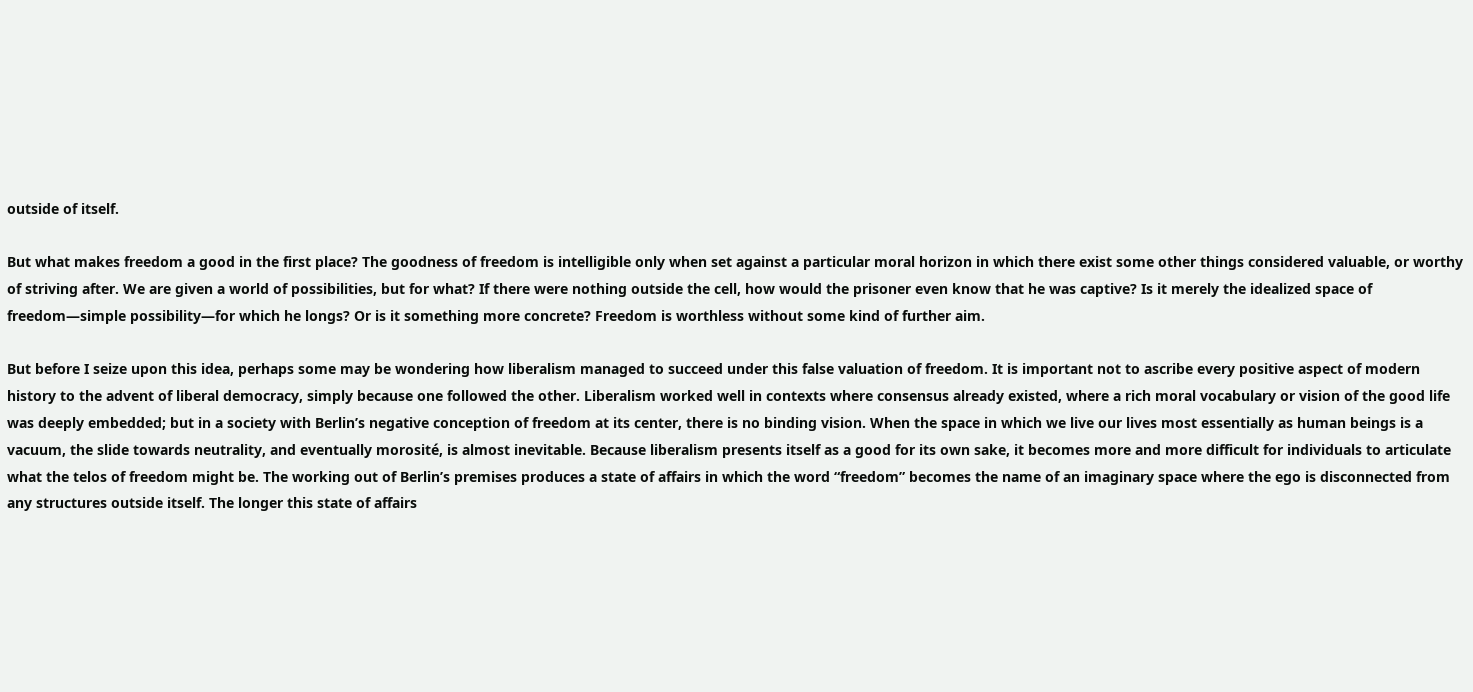outside of itself.

But what makes freedom a good in the first place? The goodness of freedom is intelligible only when set against a particular moral horizon in which there exist some other things considered valuable, or worthy of striving after. We are given a world of possibilities, but for what? If there were nothing outside the cell, how would the prisoner even know that he was captive? Is it merely the idealized space of freedom—simple possibility—for which he longs? Or is it something more concrete? Freedom is worthless without some kind of further aim.

But before I seize upon this idea, perhaps some may be wondering how liberalism managed to succeed under this false valuation of freedom. It is important not to ascribe every positive aspect of modern history to the advent of liberal democracy, simply because one followed the other. Liberalism worked well in contexts where consensus already existed, where a rich moral vocabulary or vision of the good life was deeply embedded; but in a society with Berlin’s negative conception of freedom at its center, there is no binding vision. When the space in which we live our lives most essentially as human beings is a vacuum, the slide towards neutrality, and eventually morosité, is almost inevitable. Because liberalism presents itself as a good for its own sake, it becomes more and more difficult for individuals to articulate what the telos of freedom might be. The working out of Berlin’s premises produces a state of affairs in which the word “freedom” becomes the name of an imaginary space where the ego is disconnected from any structures outside itself. The longer this state of affairs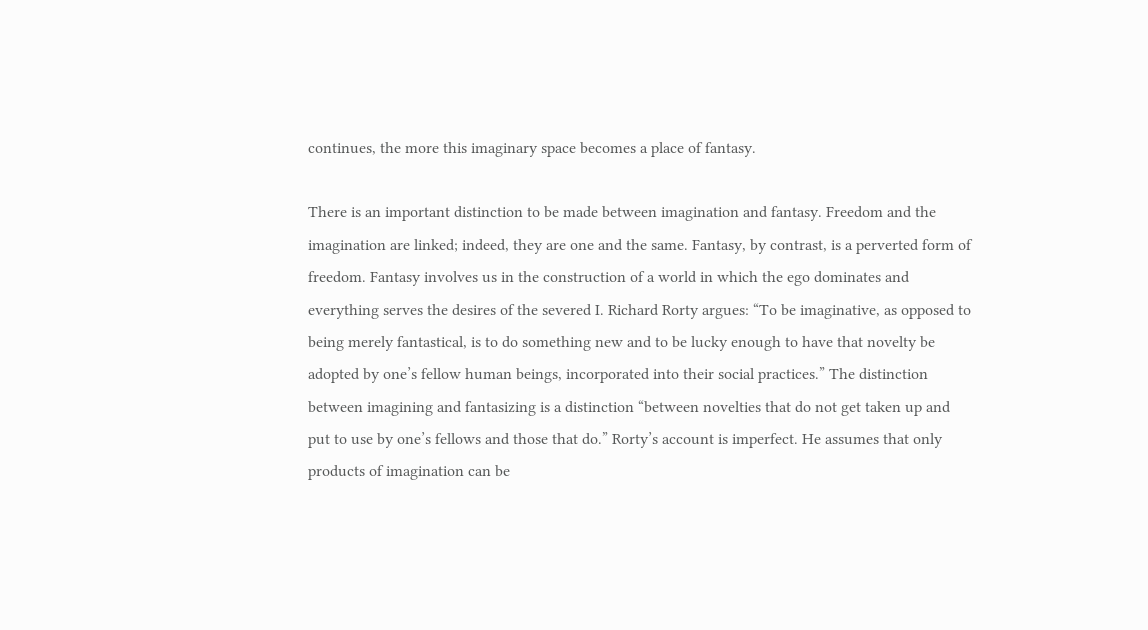continues, the more this imaginary space becomes a place of fantasy.

There is an important distinction to be made between imagination and fantasy. Freedom and the imagination are linked; indeed, they are one and the same. Fantasy, by contrast, is a perverted form of freedom. Fantasy involves us in the construction of a world in which the ego dominates and everything serves the desires of the severed I. Richard Rorty argues: “To be imaginative, as opposed to being merely fantastical, is to do something new and to be lucky enough to have that novelty be adopted by one’s fellow human beings, incorporated into their social practices.” The distinction between imagining and fantasizing is a distinction “between novelties that do not get taken up and put to use by one’s fellows and those that do.” Rorty’s account is imperfect. He assumes that only products of imagination can be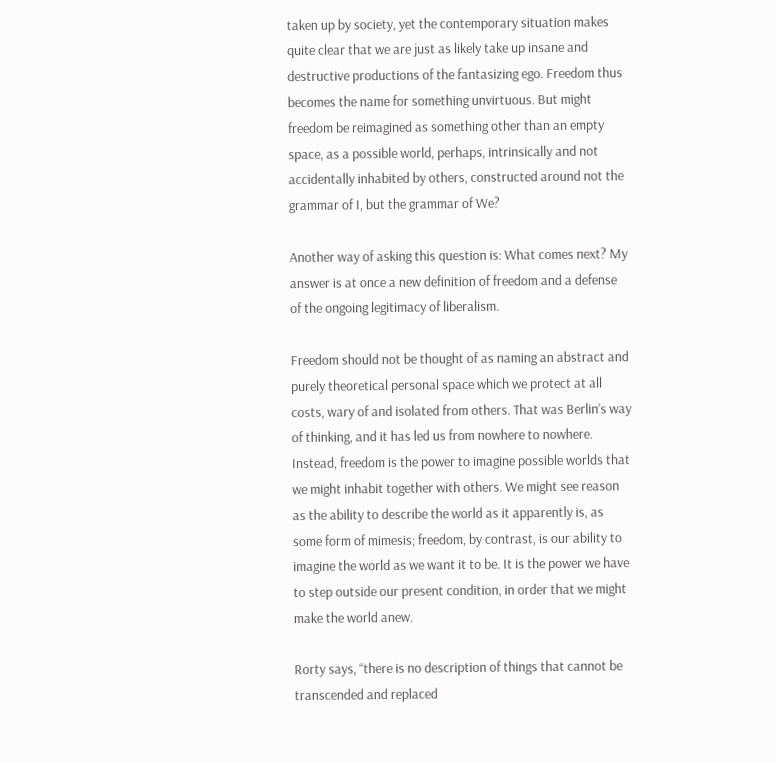taken up by society, yet the contemporary situation makes quite clear that we are just as likely take up insane and destructive productions of the fantasizing ego. Freedom thus becomes the name for something unvirtuous. But might freedom be reimagined as something other than an empty space, as a possible world, perhaps, intrinsically and not accidentally inhabited by others, constructed around not the grammar of I, but the grammar of We?

Another way of asking this question is: What comes next? My answer is at once a new definition of freedom and a defense of the ongoing legitimacy of liberalism.

Freedom should not be thought of as naming an abstract and purely theoretical personal space which we protect at all costs, wary of and isolated from others. That was Berlin’s way of thinking, and it has led us from nowhere to nowhere. Instead, freedom is the power to imagine possible worlds that we might inhabit together with others. We might see reason as the ability to describe the world as it apparently is, as some form of mimesis; freedom, by contrast, is our ability to imagine the world as we want it to be. It is the power we have to step outside our present condition, in order that we might make the world anew.

Rorty says, “there is no description of things that cannot be transcended and replaced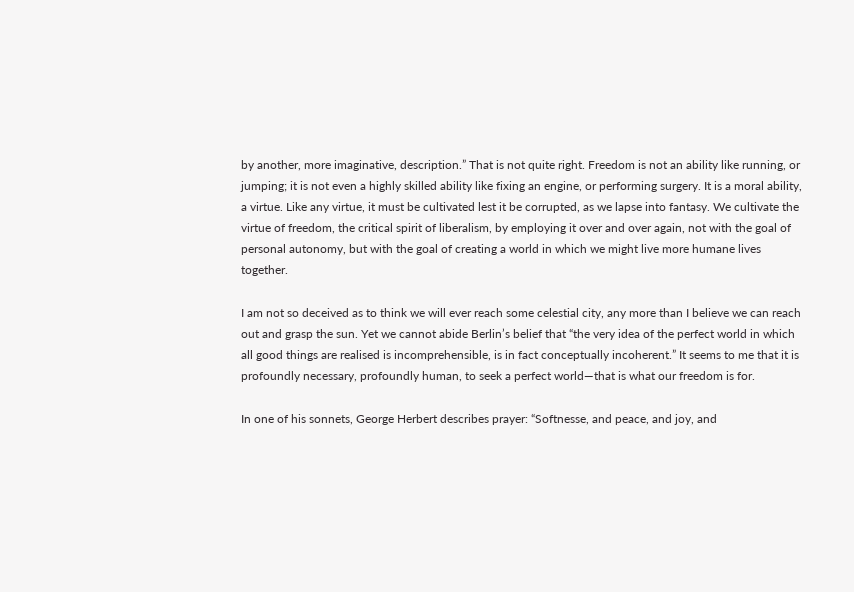by another, more imaginative, description.” That is not quite right. Freedom is not an ability like running, or jumping; it is not even a highly skilled ability like fixing an engine, or performing surgery. It is a moral ability, a virtue. Like any virtue, it must be cultivated lest it be corrupted, as we lapse into fantasy. We cultivate the virtue of freedom, the critical spirit of liberalism, by employing it over and over again, not with the goal of personal autonomy, but with the goal of creating a world in which we might live more humane lives together.

I am not so deceived as to think we will ever reach some celestial city, any more than I believe we can reach out and grasp the sun. Yet we cannot abide Berlin’s belief that “the very idea of the perfect world in which all good things are realised is incomprehensible, is in fact conceptually incoherent.” It seems to me that it is profoundly necessary, profoundly human, to seek a perfect world—that is what our freedom is for.

In one of his sonnets, George Herbert describes prayer: “Softnesse, and peace, and joy, and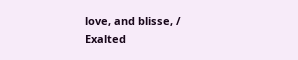love, and blisse, / Exalted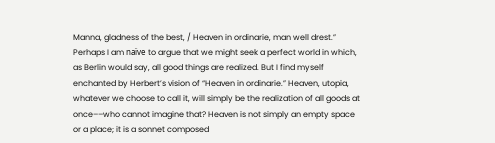Manna, gladness of the best, / Heaven in ordinarie, man well drest.” Perhaps I am naïve to argue that we might seek a perfect world in which, as Berlin would say, all good things are realized. But I find myself enchanted by Herbert’s vision of “Heaven in ordinarie.” Heaven, utopia, whatever we choose to call it, will simply be the realization of all goods at once––who cannot imagine that? Heaven is not simply an empty space or a place; it is a sonnet composed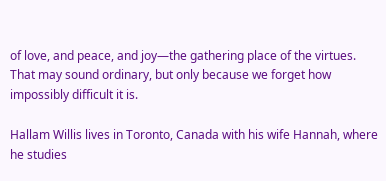of love, and peace, and joy—the gathering place of the virtues. That may sound ordinary, but only because we forget how impossibly difficult it is.

Hallam Willis lives in Toronto, Canada with his wife Hannah, where he studies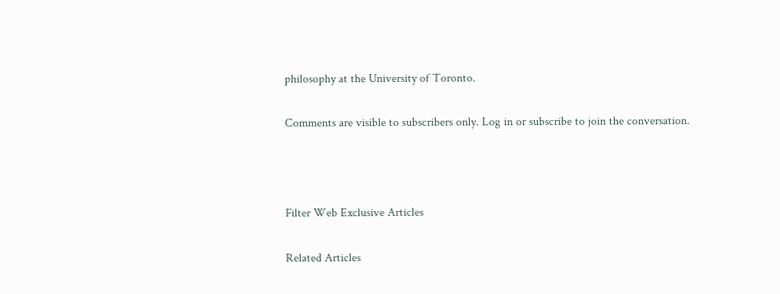philosophy at the University of Toronto.

Comments are visible to subscribers only. Log in or subscribe to join the conversation.



Filter Web Exclusive Articles

Related Articles